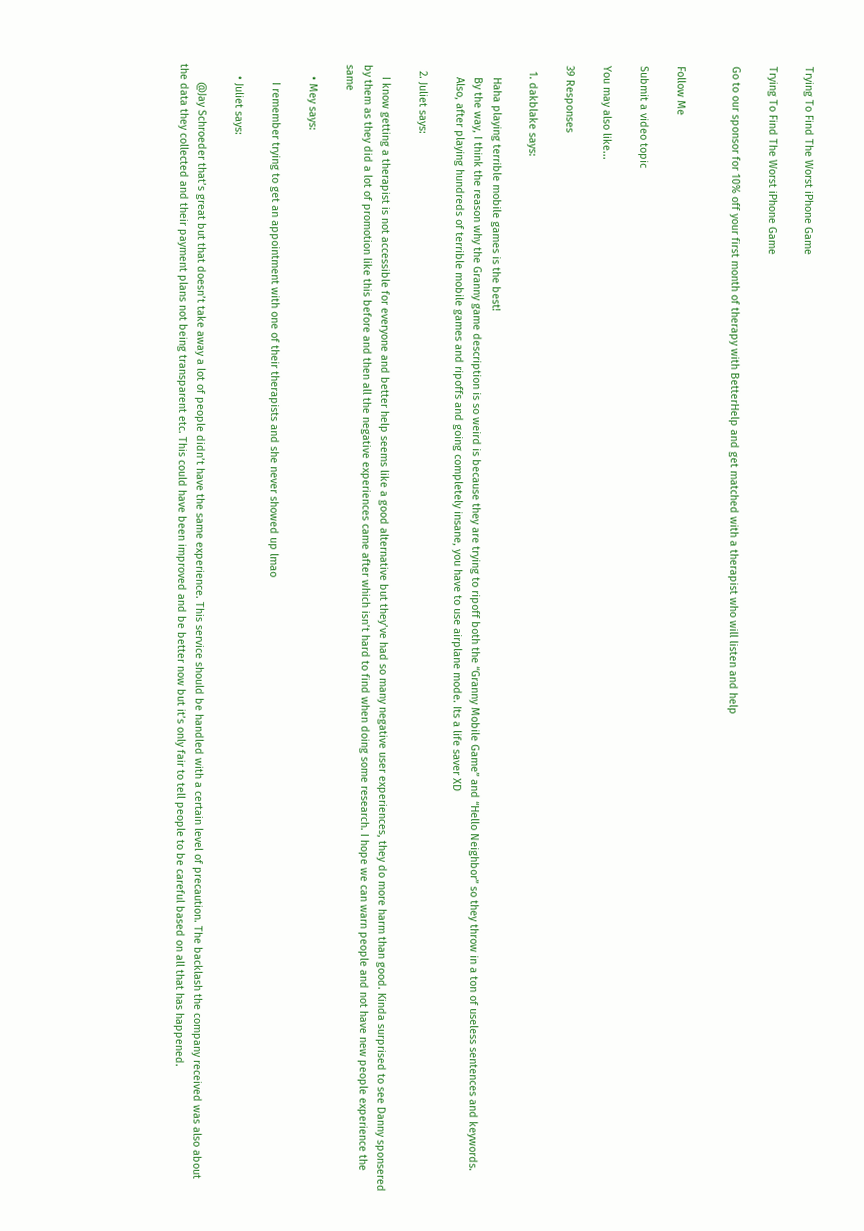Trying To Find The Worst iPhone Game

Trying To Find The Worst iPhone Game

Go to our sponsor for 10% off your first month of therapy with BetterHelp and get matched with a therapist who will listen and help


Follow Me

Submit a video topic

You may also like...

39 Responses

  1. dakblake says:

    Haha playing terrible mobile games is the best!
    By the way, I think the reason why the Granny game description is so weird is because they are trying to ripoff both the “Granny Mobile Game” and “Hello Neighbor” so they throw in a ton of useless sentences and keywords.
    Also, after playing hundreds of terrible mobile games and ripoffs and going completely insane, you have to use airplane mode. Its a life saver XD

  2. Juliet says:

    I know getting a therapist is not accessible for everyone and better help seems like a good alternative but they’ve had so many negative user experiences, they do more harm than good. Kinda surprised to see Danny sponsered by them as they did a lot of promotion like this before and then all the negative experiences came after which isn’t hard to find when doing some research. I hope we can warn people and not have new people experience the same

    • Mey says:

      I remember trying to get an appointment with one of their therapists and she never showed up lmao

    • Juliet says:

      @Jay Schroeder that’s great but that doesn’t take away a lot of people didn’t have the same experience. This service should be handled with a certain level of precaution. The backlash the company received was also about the data they collected and their payment plans not being transparent etc. This could have been improved and be better now but it’s only fair to tell people to be careful based on all that has happened.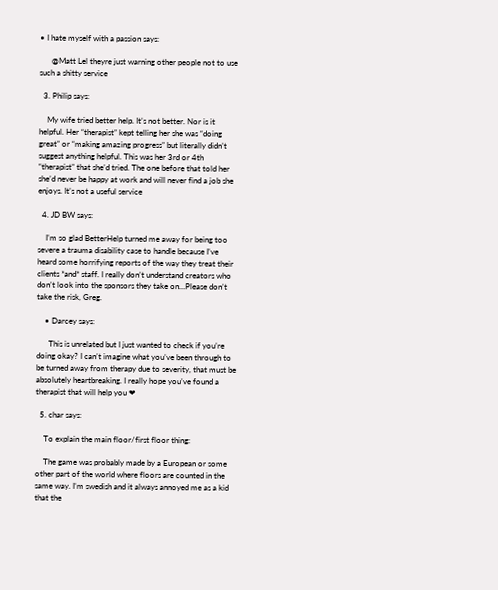• I hate myself with a passion says:

      @Matt Lel theyre just warning other people not to use such a shitty service

  3. Philip says:

    My wife tried better help. It’s not better. Nor is it helpful. Her “therapist” kept telling her she was “doing great” or “making amazing progress” but literally didn’t suggest anything helpful. This was her 3rd or 4th “therapist” that she’d tried. The one before that told her she’d never be happy at work and will never find a job she enjoys. It’s not a useful service

  4. JD BW says:

    I’m so glad BetterHelp turned me away for being too severe a trauma disability case to handle because I’ve heard some horrifying reports of the way they treat their clients *and* staff. I really don’t understand creators who don’t look into the sponsors they take on…Please don’t take the risk, Greg.

    • Darcey says:

      This is unrelated but I just wanted to check if you’re doing okay? I can’t imagine what you’ve been through to be turned away from therapy due to severity, that must be absolutely heartbreaking. I really hope you’ve found a therapist that will help you ❤

  5. char says:

    To explain the main floor/first floor thing:

    The game was probably made by a European or some other part of the world where floors are counted in the same way. I’m swedish and it always annoyed me as a kid that the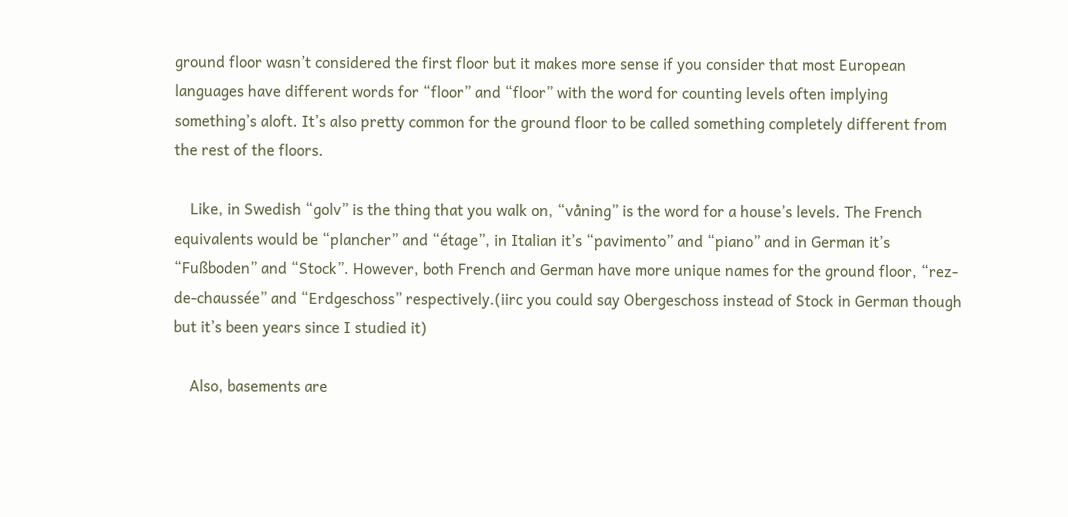ground floor wasn’t considered the first floor but it makes more sense if you consider that most European languages have different words for “floor” and “floor” with the word for counting levels often implying something’s aloft. It’s also pretty common for the ground floor to be called something completely different from the rest of the floors.

    Like, in Swedish “golv” is the thing that you walk on, “våning” is the word for a house’s levels. The French equivalents would be “plancher” and “étage”, in Italian it’s “pavimento” and “piano” and in German it’s “Fußboden” and “Stock”. However, both French and German have more unique names for the ground floor, “rez-de-chaussée” and “Erdgeschoss” respectively.(iirc you could say Obergeschoss instead of Stock in German though but it’s been years since I studied it)

    Also, basements are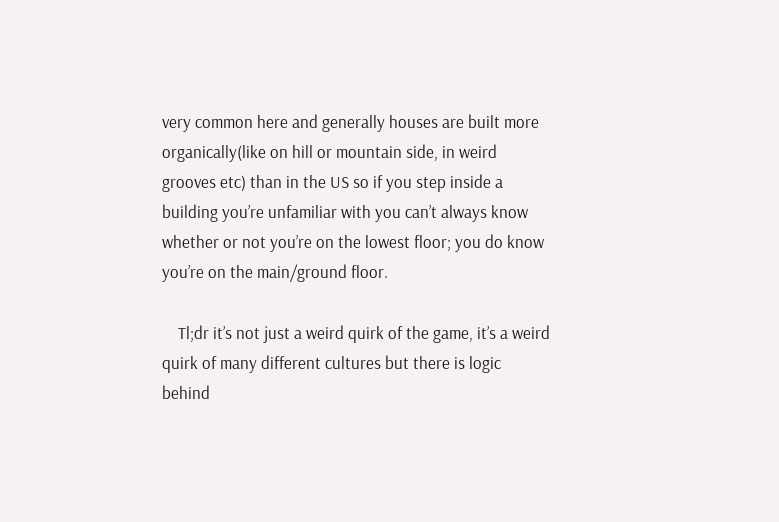very common here and generally houses are built more organically(like on hill or mountain side, in weird grooves etc) than in the US so if you step inside a building you’re unfamiliar with you can’t always know whether or not you’re on the lowest floor; you do know you’re on the main/ground floor.

    Tl;dr it’s not just a weird quirk of the game, it’s a weird quirk of many different cultures but there is logic behind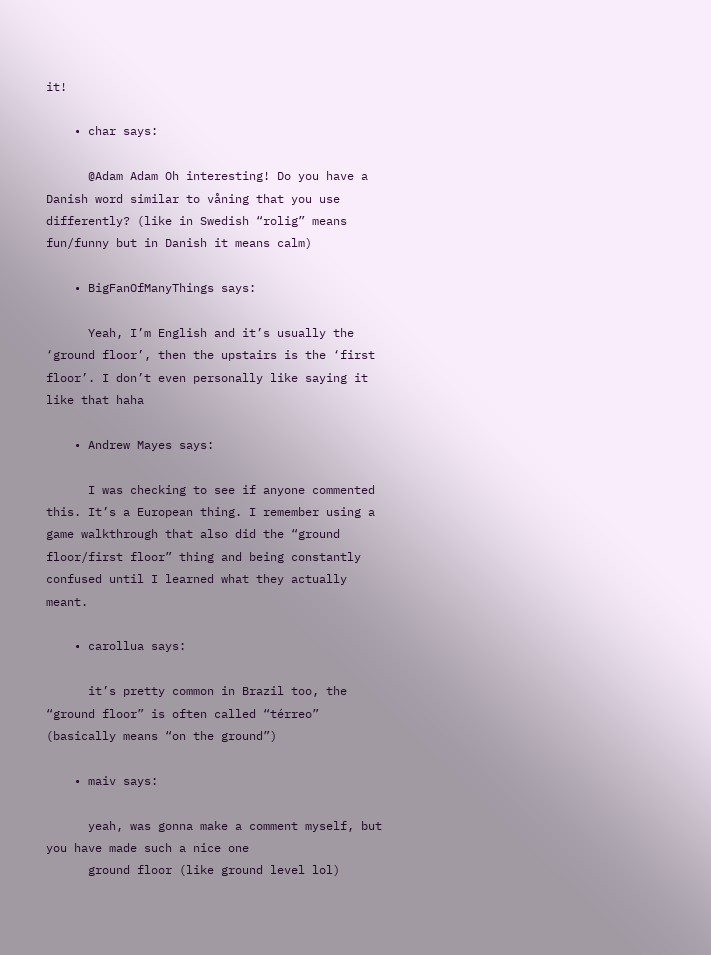it!

    • char says:

      @Adam Adam Oh interesting! Do you have a Danish word similar to våning that you use differently? (like in Swedish “rolig” means fun/funny but in Danish it means calm)

    • BigFanOfManyThings says:

      Yeah, I’m English and it’s usually the ‘ground floor’, then the upstairs is the ‘first floor’. I don’t even personally like saying it like that haha

    • Andrew Mayes says:

      I was checking to see if anyone commented this. It’s a European thing. I remember using a game walkthrough that also did the “ground floor/first floor” thing and being constantly confused until I learned what they actually meant.

    • carollua says:

      it’s pretty common in Brazil too, the “ground floor” is often called “térreo” (basically means “on the ground”)

    • maiv says:

      yeah, was gonna make a comment myself, but you have made such a nice one
      ground floor (like ground level lol)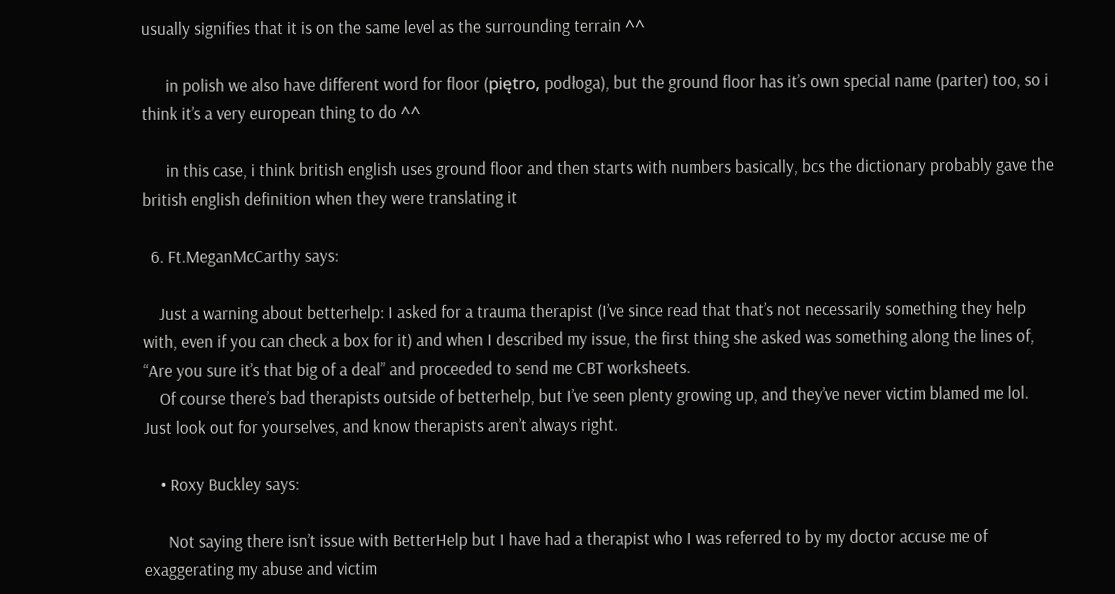usually signifies that it is on the same level as the surrounding terrain ^^

      in polish we also have different word for floor (piętro, podłoga), but the ground floor has it’s own special name (parter) too, so i think it’s a very european thing to do ^^

      in this case, i think british english uses ground floor and then starts with numbers basically, bcs the dictionary probably gave the british english definition when they were translating it

  6. Ft.MeganMcCarthy says:

    Just a warning about betterhelp: I asked for a trauma therapist (I’ve since read that that’s not necessarily something they help with, even if you can check a box for it) and when I described my issue, the first thing she asked was something along the lines of, “Are you sure it’s that big of a deal” and proceeded to send me CBT worksheets.
    Of course there’s bad therapists outside of betterhelp, but I’ve seen plenty growing up, and they’ve never victim blamed me lol. Just look out for yourselves, and know therapists aren’t always right.

    • Roxy Buckley says:

      Not saying there isn’t issue with BetterHelp but I have had a therapist who I was referred to by my doctor accuse me of exaggerating my abuse and victim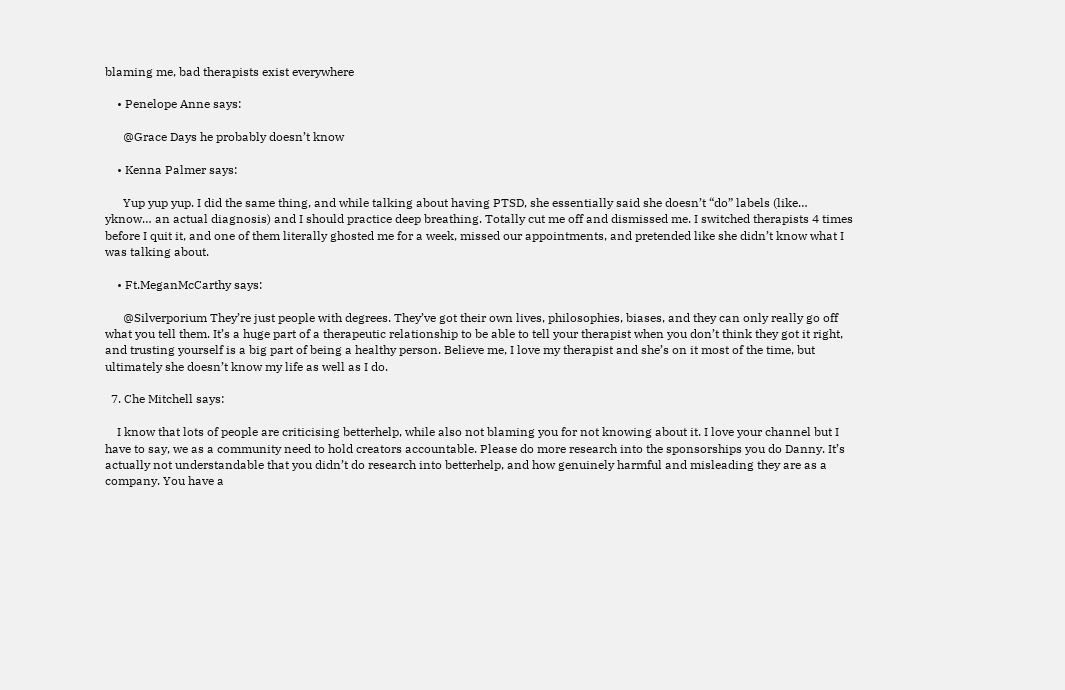blaming me, bad therapists exist everywhere

    • Penelope Anne says:

      @Grace Days he probably doesn’t know

    • Kenna Palmer says:

      Yup yup yup. I did the same thing, and while talking about having PTSD, she essentially said she doesn’t “do” labels (like… yknow… an actual diagnosis) and I should practice deep breathing. Totally cut me off and dismissed me. I switched therapists 4 times before I quit it, and one of them literally ghosted me for a week, missed our appointments, and pretended like she didn’t know what I was talking about.

    • Ft.MeganMcCarthy says:

      @Silverporium They’re just people with degrees. They’ve got their own lives, philosophies, biases, and they can only really go off what you tell them. It’s a huge part of a therapeutic relationship to be able to tell your therapist when you don’t think they got it right, and trusting yourself is a big part of being a healthy person. Believe me, I love my therapist and she’s on it most of the time, but ultimately she doesn’t know my life as well as I do.

  7. Che Mitchell says:

    I know that lots of people are criticising betterhelp, while also not blaming you for not knowing about it. I love your channel but I have to say, we as a community need to hold creators accountable. Please do more research into the sponsorships you do Danny. It’s actually not understandable that you didn’t do research into betterhelp, and how genuinely harmful and misleading they are as a company. You have a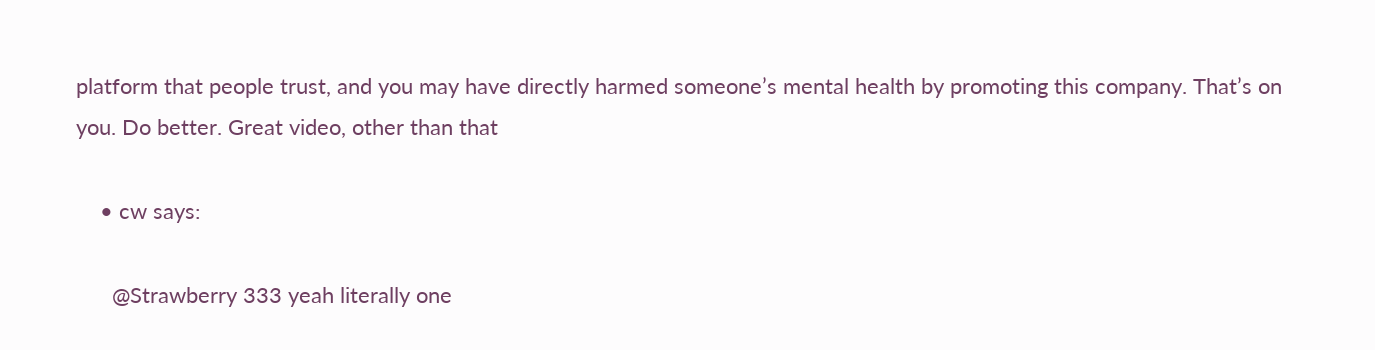platform that people trust, and you may have directly harmed someone’s mental health by promoting this company. That’s on you. Do better. Great video, other than that

    • cw says:

      @Strawberry 333 yeah literally one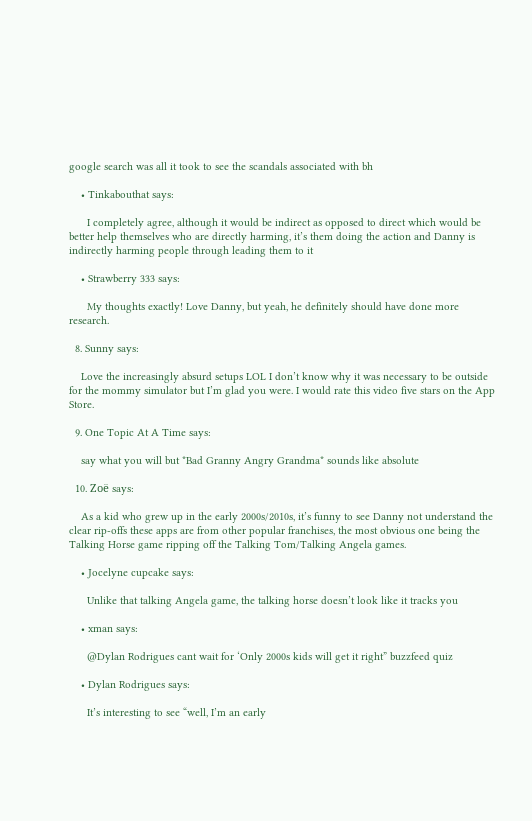google search was all it took to see the scandals associated with bh

    • Tinkabouthat says:

      I completely agree, although it would be indirect as opposed to direct which would be better help themselves who are directly harming, it’s them doing the action and Danny is indirectly harming people through leading them to it

    • Strawberry 333 says:

      My thoughts exactly! Love Danny, but yeah, he definitely should have done more research.

  8. Sunny says:

    Love the increasingly absurd setups LOL I don’t know why it was necessary to be outside for the mommy simulator but I’m glad you were. I would rate this video five stars on the App Store.

  9. One Topic At A Time says:

    say what you will but *Bad Granny Angry Grandma* sounds like absolute

  10. Zoë says:

    As a kid who grew up in the early 2000s/2010s, it’s funny to see Danny not understand the clear rip-offs these apps are from other popular franchises, the most obvious one being the Talking Horse game ripping off the Talking Tom/Talking Angela games.

    • Jocelyne cupcake says:

      Unlike that talking Angela game, the talking horse doesn’t look like it tracks you

    • xman says:

      @Dylan Rodrigues cant wait for ‘Only 2000s kids will get it right” buzzfeed quiz

    • Dylan Rodrigues says:

      It’s interesting to see “well, I’m an early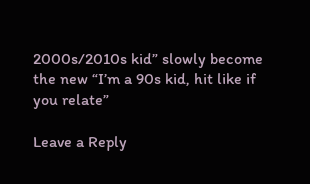2000s/2010s kid” slowly become the new “I’m a 90s kid, hit like if you relate”

Leave a Reply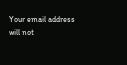Your email address will not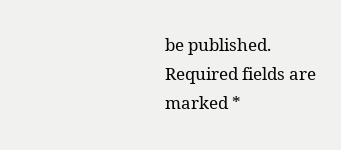be published. Required fields are marked *